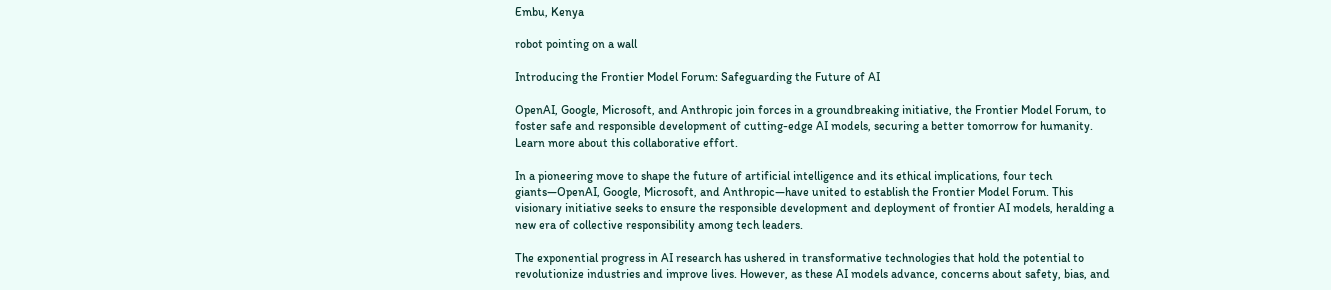Embu, Kenya

robot pointing on a wall

Introducing the Frontier Model Forum: Safeguarding the Future of AI

OpenAI, Google, Microsoft, and Anthropic join forces in a groundbreaking initiative, the Frontier Model Forum, to foster safe and responsible development of cutting-edge AI models, securing a better tomorrow for humanity. Learn more about this collaborative effort.

In a pioneering move to shape the future of artificial intelligence and its ethical implications, four tech giants—OpenAI, Google, Microsoft, and Anthropic—have united to establish the Frontier Model Forum. This visionary initiative seeks to ensure the responsible development and deployment of frontier AI models, heralding a new era of collective responsibility among tech leaders.

The exponential progress in AI research has ushered in transformative technologies that hold the potential to revolutionize industries and improve lives. However, as these AI models advance, concerns about safety, bias, and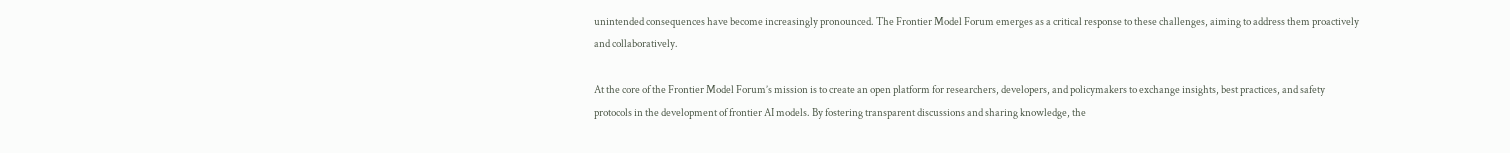unintended consequences have become increasingly pronounced. The Frontier Model Forum emerges as a critical response to these challenges, aiming to address them proactively and collaboratively.

At the core of the Frontier Model Forum’s mission is to create an open platform for researchers, developers, and policymakers to exchange insights, best practices, and safety protocols in the development of frontier AI models. By fostering transparent discussions and sharing knowledge, the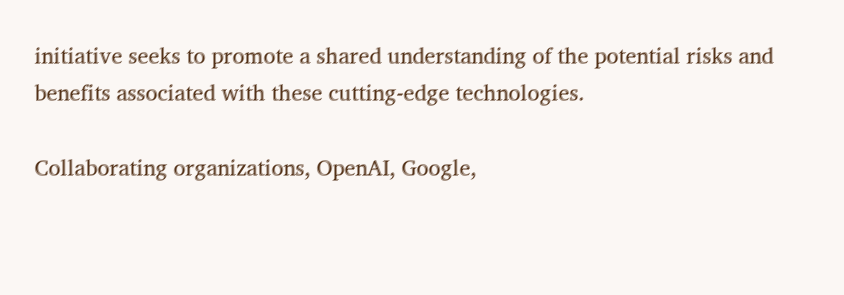initiative seeks to promote a shared understanding of the potential risks and benefits associated with these cutting-edge technologies.

Collaborating organizations, OpenAI, Google,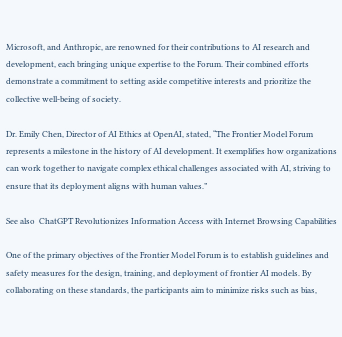Microsoft, and Anthropic, are renowned for their contributions to AI research and development, each bringing unique expertise to the Forum. Their combined efforts demonstrate a commitment to setting aside competitive interests and prioritize the collective well-being of society.

Dr. Emily Chen, Director of AI Ethics at OpenAI, stated, “The Frontier Model Forum represents a milestone in the history of AI development. It exemplifies how organizations can work together to navigate complex ethical challenges associated with AI, striving to ensure that its deployment aligns with human values.”

See also  ChatGPT Revolutionizes Information Access with Internet Browsing Capabilities

One of the primary objectives of the Frontier Model Forum is to establish guidelines and safety measures for the design, training, and deployment of frontier AI models. By collaborating on these standards, the participants aim to minimize risks such as bias,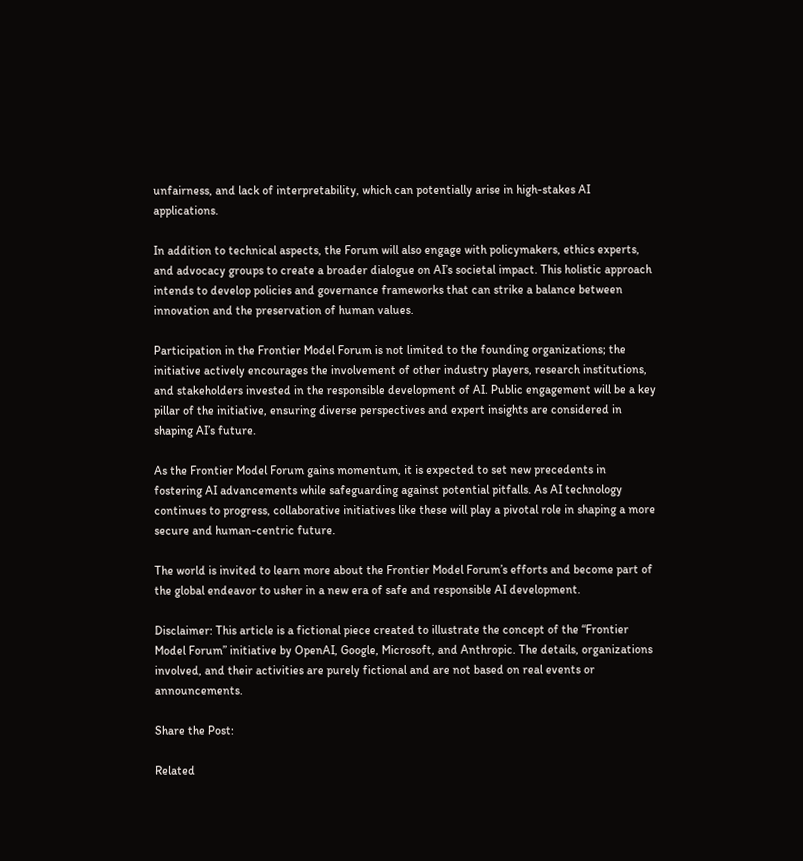unfairness, and lack of interpretability, which can potentially arise in high-stakes AI applications.

In addition to technical aspects, the Forum will also engage with policymakers, ethics experts, and advocacy groups to create a broader dialogue on AI’s societal impact. This holistic approach intends to develop policies and governance frameworks that can strike a balance between innovation and the preservation of human values.

Participation in the Frontier Model Forum is not limited to the founding organizations; the initiative actively encourages the involvement of other industry players, research institutions, and stakeholders invested in the responsible development of AI. Public engagement will be a key pillar of the initiative, ensuring diverse perspectives and expert insights are considered in shaping AI’s future.

As the Frontier Model Forum gains momentum, it is expected to set new precedents in fostering AI advancements while safeguarding against potential pitfalls. As AI technology continues to progress, collaborative initiatives like these will play a pivotal role in shaping a more secure and human-centric future.

The world is invited to learn more about the Frontier Model Forum’s efforts and become part of the global endeavor to usher in a new era of safe and responsible AI development.

Disclaimer: This article is a fictional piece created to illustrate the concept of the “Frontier Model Forum” initiative by OpenAI, Google, Microsoft, and Anthropic. The details, organizations involved, and their activities are purely fictional and are not based on real events or announcements.

Share the Post:

Related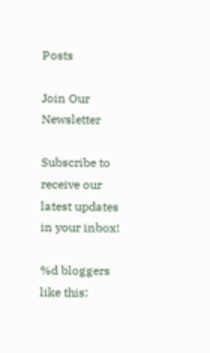Posts

Join Our Newsletter

Subscribe to receive our latest updates in your inbox!

%d bloggers like this: